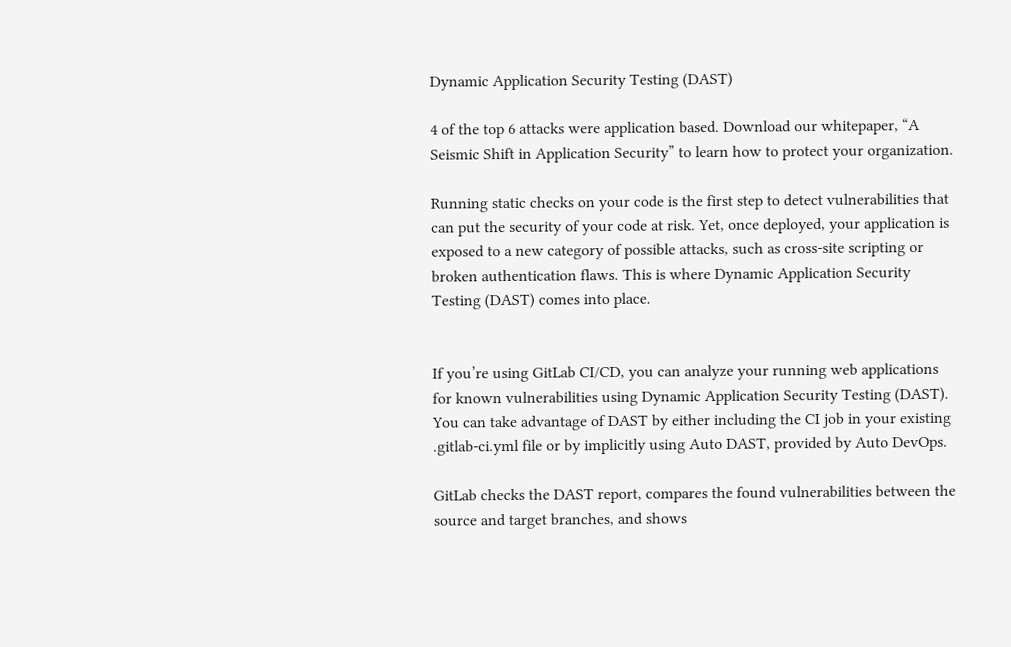Dynamic Application Security Testing (DAST)

4 of the top 6 attacks were application based. Download our whitepaper, “A Seismic Shift in Application Security” to learn how to protect your organization.

Running static checks on your code is the first step to detect vulnerabilities that can put the security of your code at risk. Yet, once deployed, your application is exposed to a new category of possible attacks, such as cross-site scripting or broken authentication flaws. This is where Dynamic Application Security Testing (DAST) comes into place.


If you’re using GitLab CI/CD, you can analyze your running web applications for known vulnerabilities using Dynamic Application Security Testing (DAST). You can take advantage of DAST by either including the CI job in your existing .gitlab-ci.yml file or by implicitly using Auto DAST, provided by Auto DevOps.

GitLab checks the DAST report, compares the found vulnerabilities between the source and target branches, and shows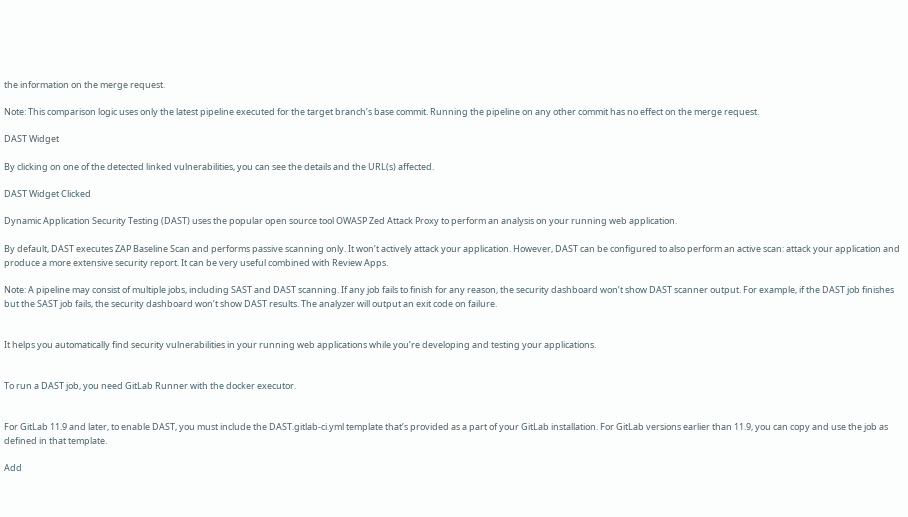the information on the merge request.

Note: This comparison logic uses only the latest pipeline executed for the target branch’s base commit. Running the pipeline on any other commit has no effect on the merge request.

DAST Widget

By clicking on one of the detected linked vulnerabilities, you can see the details and the URL(s) affected.

DAST Widget Clicked

Dynamic Application Security Testing (DAST) uses the popular open source tool OWASP Zed Attack Proxy to perform an analysis on your running web application.

By default, DAST executes ZAP Baseline Scan and performs passive scanning only. It won’t actively attack your application. However, DAST can be configured to also perform an active scan: attack your application and produce a more extensive security report. It can be very useful combined with Review Apps.

Note: A pipeline may consist of multiple jobs, including SAST and DAST scanning. If any job fails to finish for any reason, the security dashboard won’t show DAST scanner output. For example, if the DAST job finishes but the SAST job fails, the security dashboard won’t show DAST results. The analyzer will output an exit code on failure.


It helps you automatically find security vulnerabilities in your running web applications while you’re developing and testing your applications.


To run a DAST job, you need GitLab Runner with the docker executor.


For GitLab 11.9 and later, to enable DAST, you must include the DAST.gitlab-ci.yml template that’s provided as a part of your GitLab installation. For GitLab versions earlier than 11.9, you can copy and use the job as defined in that template.

Add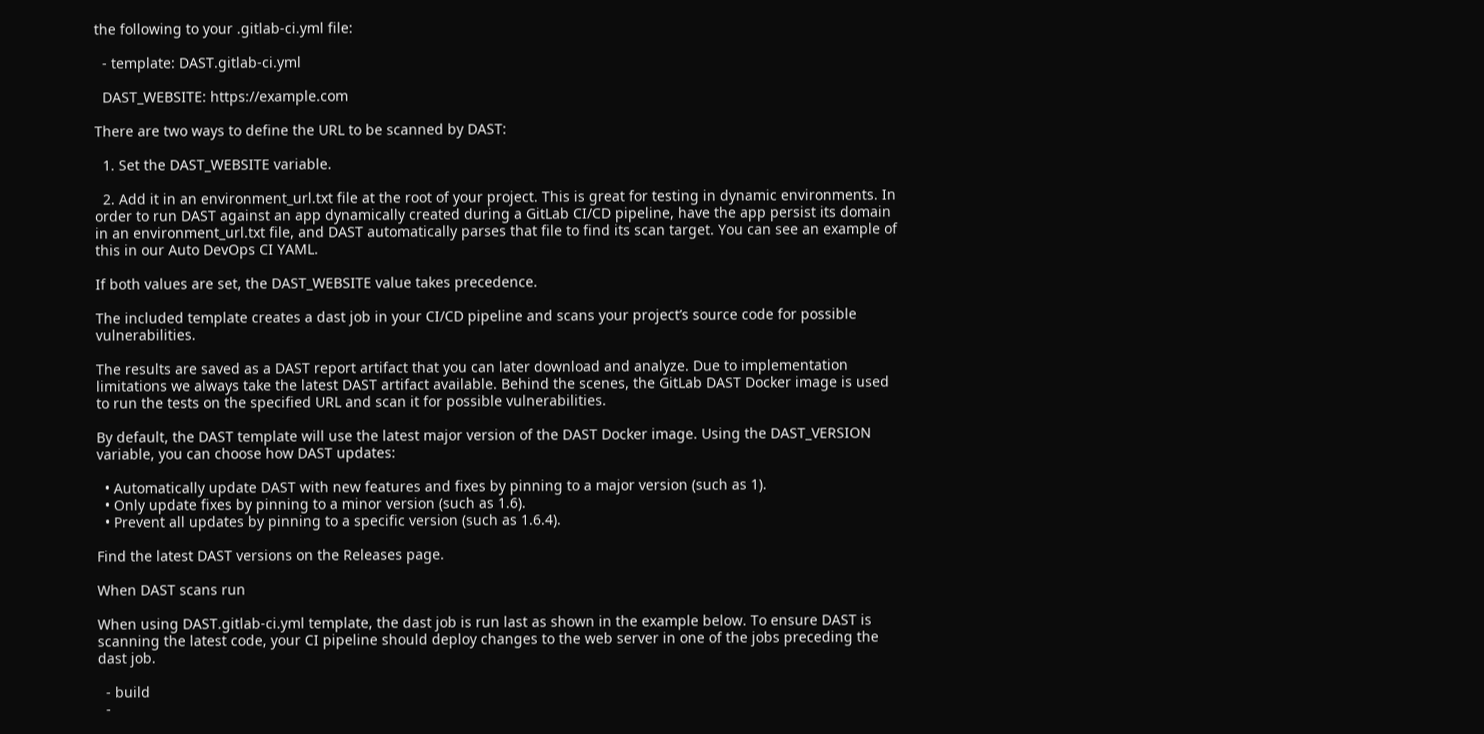the following to your .gitlab-ci.yml file:

  - template: DAST.gitlab-ci.yml

  DAST_WEBSITE: https://example.com

There are two ways to define the URL to be scanned by DAST:

  1. Set the DAST_WEBSITE variable.

  2. Add it in an environment_url.txt file at the root of your project. This is great for testing in dynamic environments. In order to run DAST against an app dynamically created during a GitLab CI/CD pipeline, have the app persist its domain in an environment_url.txt file, and DAST automatically parses that file to find its scan target. You can see an example of this in our Auto DevOps CI YAML.

If both values are set, the DAST_WEBSITE value takes precedence.

The included template creates a dast job in your CI/CD pipeline and scans your project’s source code for possible vulnerabilities.

The results are saved as a DAST report artifact that you can later download and analyze. Due to implementation limitations we always take the latest DAST artifact available. Behind the scenes, the GitLab DAST Docker image is used to run the tests on the specified URL and scan it for possible vulnerabilities.

By default, the DAST template will use the latest major version of the DAST Docker image. Using the DAST_VERSION variable, you can choose how DAST updates:

  • Automatically update DAST with new features and fixes by pinning to a major version (such as 1).
  • Only update fixes by pinning to a minor version (such as 1.6).
  • Prevent all updates by pinning to a specific version (such as 1.6.4).

Find the latest DAST versions on the Releases page.

When DAST scans run

When using DAST.gitlab-ci.yml template, the dast job is run last as shown in the example below. To ensure DAST is scanning the latest code, your CI pipeline should deploy changes to the web server in one of the jobs preceding the dast job.

  - build
  -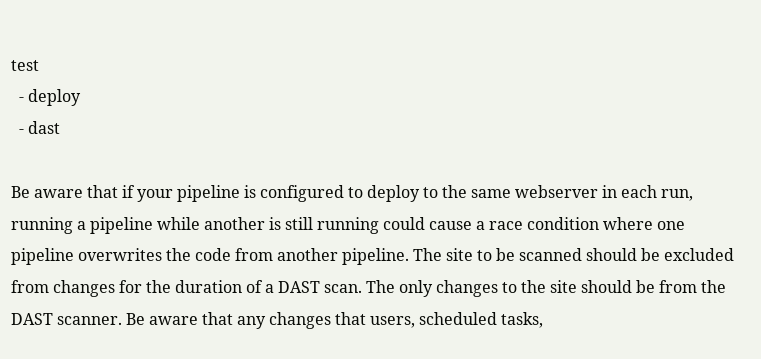test
  - deploy
  - dast

Be aware that if your pipeline is configured to deploy to the same webserver in each run, running a pipeline while another is still running could cause a race condition where one pipeline overwrites the code from another pipeline. The site to be scanned should be excluded from changes for the duration of a DAST scan. The only changes to the site should be from the DAST scanner. Be aware that any changes that users, scheduled tasks,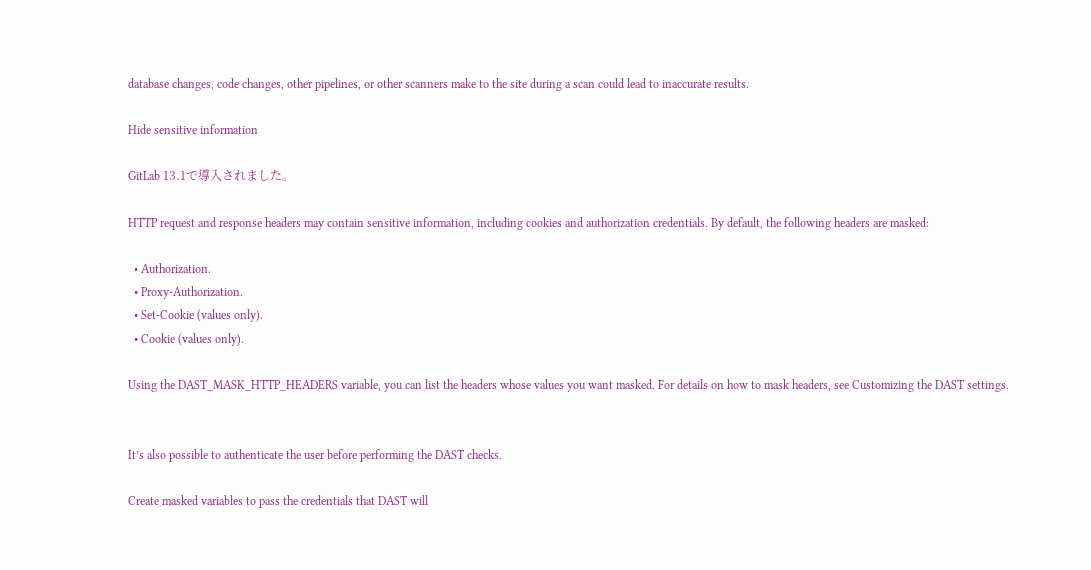database changes, code changes, other pipelines, or other scanners make to the site during a scan could lead to inaccurate results.

Hide sensitive information

GitLab 13.1で導入されました。

HTTP request and response headers may contain sensitive information, including cookies and authorization credentials. By default, the following headers are masked:

  • Authorization.
  • Proxy-Authorization.
  • Set-Cookie (values only).
  • Cookie (values only).

Using the DAST_MASK_HTTP_HEADERS variable, you can list the headers whose values you want masked. For details on how to mask headers, see Customizing the DAST settings.


It’s also possible to authenticate the user before performing the DAST checks.

Create masked variables to pass the credentials that DAST will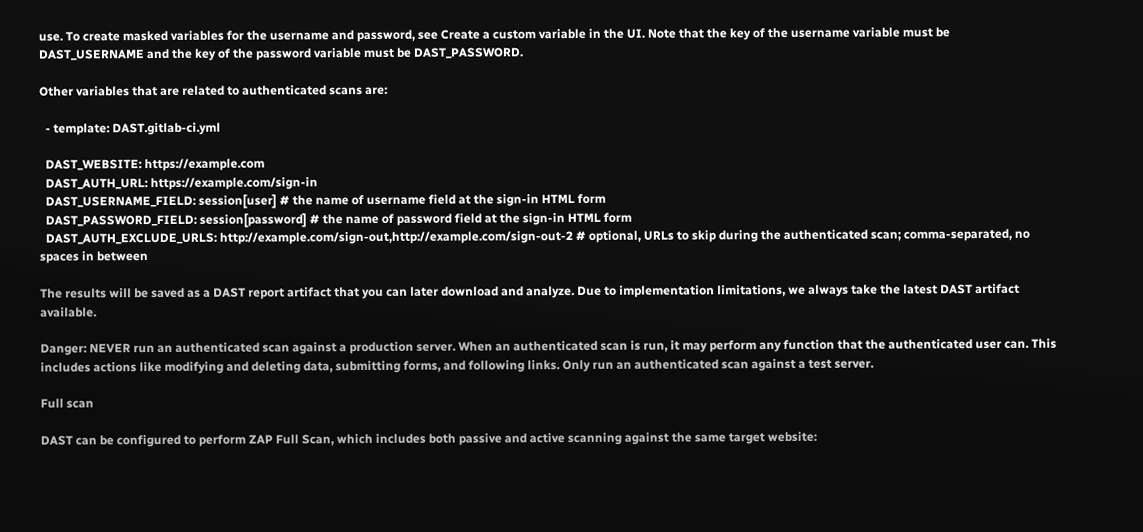use. To create masked variables for the username and password, see Create a custom variable in the UI. Note that the key of the username variable must be DAST_USERNAME and the key of the password variable must be DAST_PASSWORD.

Other variables that are related to authenticated scans are:

  - template: DAST.gitlab-ci.yml

  DAST_WEBSITE: https://example.com
  DAST_AUTH_URL: https://example.com/sign-in
  DAST_USERNAME_FIELD: session[user] # the name of username field at the sign-in HTML form
  DAST_PASSWORD_FIELD: session[password] # the name of password field at the sign-in HTML form
  DAST_AUTH_EXCLUDE_URLS: http://example.com/sign-out,http://example.com/sign-out-2 # optional, URLs to skip during the authenticated scan; comma-separated, no spaces in between

The results will be saved as a DAST report artifact that you can later download and analyze. Due to implementation limitations, we always take the latest DAST artifact available.

Danger: NEVER run an authenticated scan against a production server. When an authenticated scan is run, it may perform any function that the authenticated user can. This includes actions like modifying and deleting data, submitting forms, and following links. Only run an authenticated scan against a test server.

Full scan

DAST can be configured to perform ZAP Full Scan, which includes both passive and active scanning against the same target website: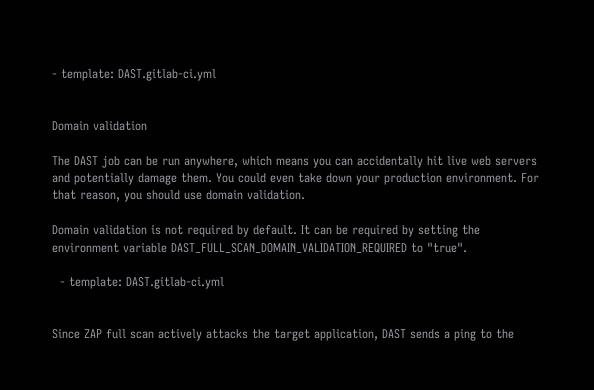- template: DAST.gitlab-ci.yml


Domain validation

The DAST job can be run anywhere, which means you can accidentally hit live web servers and potentially damage them. You could even take down your production environment. For that reason, you should use domain validation.

Domain validation is not required by default. It can be required by setting the environment variable DAST_FULL_SCAN_DOMAIN_VALIDATION_REQUIRED to "true".

  - template: DAST.gitlab-ci.yml


Since ZAP full scan actively attacks the target application, DAST sends a ping to the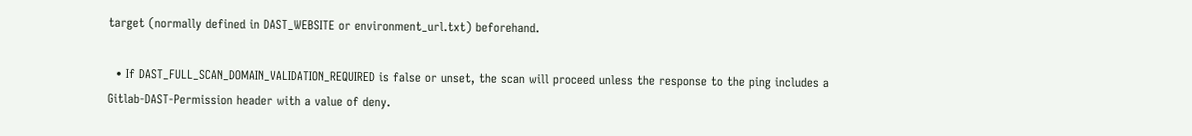target (normally defined in DAST_WEBSITE or environment_url.txt) beforehand.

  • If DAST_FULL_SCAN_DOMAIN_VALIDATION_REQUIRED is false or unset, the scan will proceed unless the response to the ping includes a Gitlab-DAST-Permission header with a value of deny.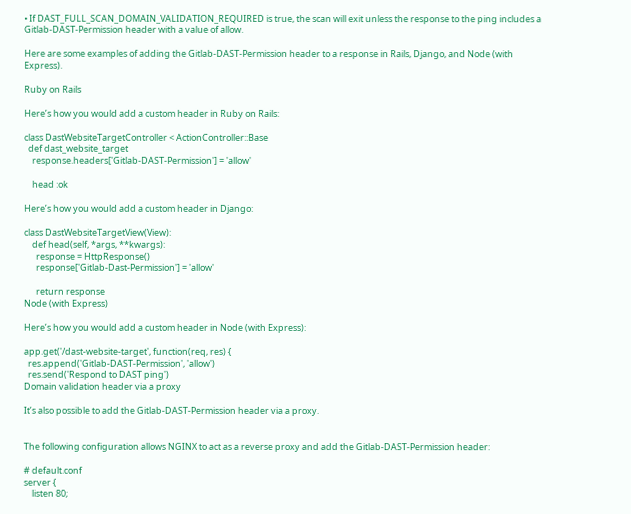• If DAST_FULL_SCAN_DOMAIN_VALIDATION_REQUIRED is true, the scan will exit unless the response to the ping includes a Gitlab-DAST-Permission header with a value of allow.

Here are some examples of adding the Gitlab-DAST-Permission header to a response in Rails, Django, and Node (with Express).

Ruby on Rails

Here’s how you would add a custom header in Ruby on Rails:

class DastWebsiteTargetController < ActionController::Base
  def dast_website_target
    response.headers['Gitlab-DAST-Permission'] = 'allow'

    head :ok

Here’s how you would add a custom header in Django:

class DastWebsiteTargetView(View):
    def head(self, *args, **kwargs):
      response = HttpResponse()
      response['Gitlab-Dast-Permission'] = 'allow'

      return response
Node (with Express)

Here’s how you would add a custom header in Node (with Express):

app.get('/dast-website-target', function(req, res) {
  res.append('Gitlab-DAST-Permission', 'allow')
  res.send('Respond to DAST ping')
Domain validation header via a proxy

It’s also possible to add the Gitlab-DAST-Permission header via a proxy.


The following configuration allows NGINX to act as a reverse proxy and add the Gitlab-DAST-Permission header:

# default.conf
server {
    listen 80;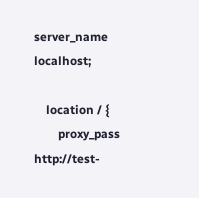server_name localhost;

    location / {
        proxy_pass http://test-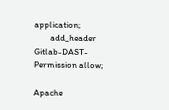application;
        add_header Gitlab-DAST-Permission allow;

Apache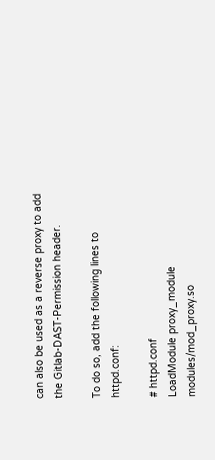can also be used as a reverse proxy to add the Gitlab-DAST-Permission header.

To do so, add the following lines to httpd.conf:

# httpd.conf
LoadModule proxy_module modules/mod_proxy.so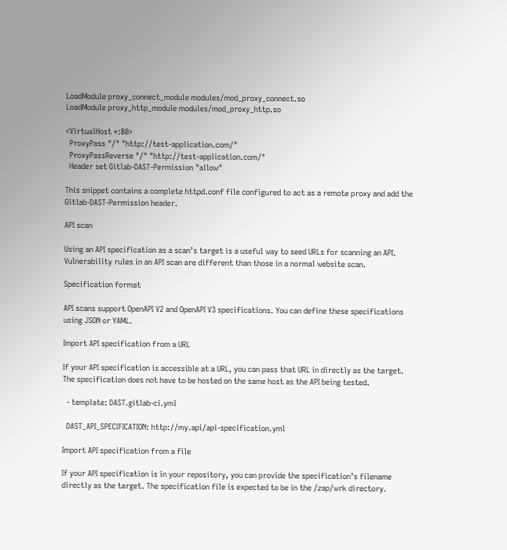LoadModule proxy_connect_module modules/mod_proxy_connect.so
LoadModule proxy_http_module modules/mod_proxy_http.so

<VirtualHost *:80>
  ProxyPass "/" "http://test-application.com/"
  ProxyPassReverse "/" "http://test-application.com/"
  Header set Gitlab-DAST-Permission "allow"

This snippet contains a complete httpd.conf file configured to act as a remote proxy and add the Gitlab-DAST-Permission header.

API scan

Using an API specification as a scan’s target is a useful way to seed URLs for scanning an API. Vulnerability rules in an API scan are different than those in a normal website scan.

Specification format

API scans support OpenAPI V2 and OpenAPI V3 specifications. You can define these specifications using JSON or YAML.

Import API specification from a URL

If your API specification is accessible at a URL, you can pass that URL in directly as the target. The specification does not have to be hosted on the same host as the API being tested.

  - template: DAST.gitlab-ci.yml

  DAST_API_SPECIFICATION: http://my.api/api-specification.yml

Import API specification from a file

If your API specification is in your repository, you can provide the specification’s filename directly as the target. The specification file is expected to be in the /zap/wrk directory.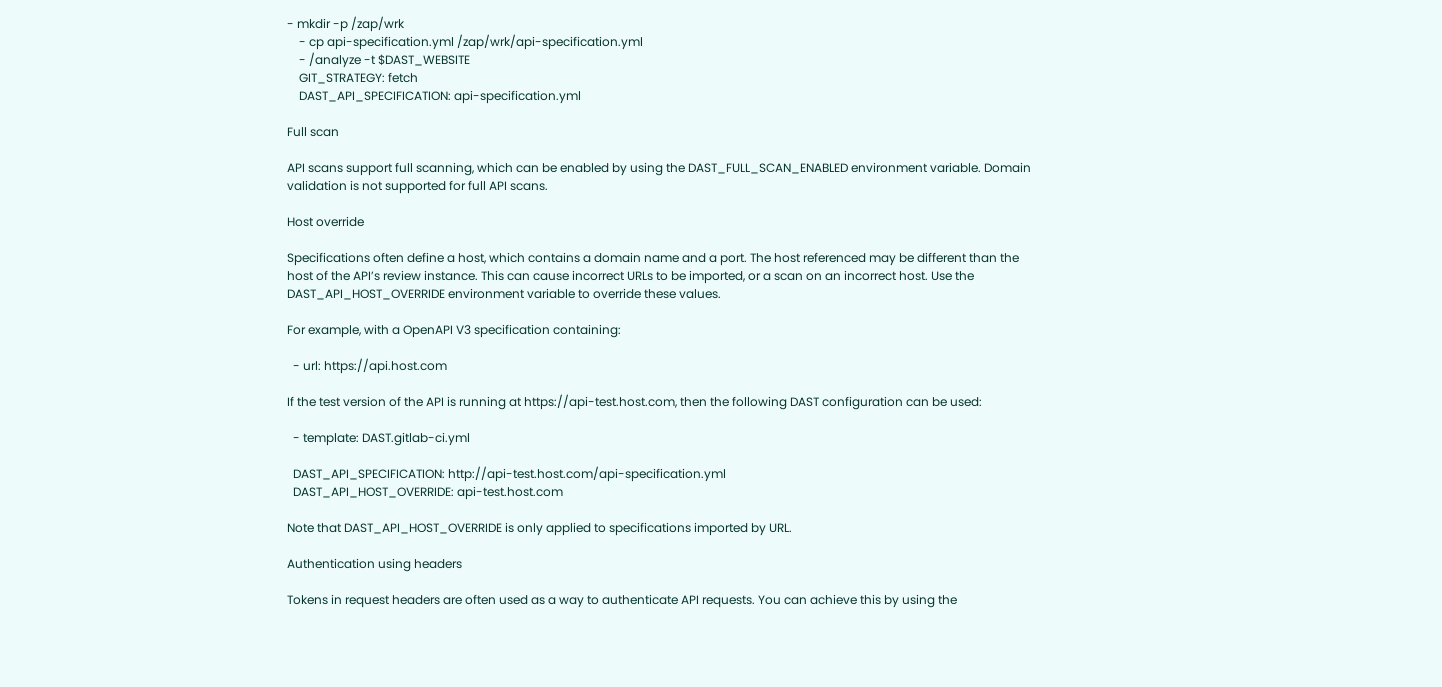- mkdir -p /zap/wrk
    - cp api-specification.yml /zap/wrk/api-specification.yml
    - /analyze -t $DAST_WEBSITE
    GIT_STRATEGY: fetch
    DAST_API_SPECIFICATION: api-specification.yml

Full scan

API scans support full scanning, which can be enabled by using the DAST_FULL_SCAN_ENABLED environment variable. Domain validation is not supported for full API scans.

Host override

Specifications often define a host, which contains a domain name and a port. The host referenced may be different than the host of the API’s review instance. This can cause incorrect URLs to be imported, or a scan on an incorrect host. Use the DAST_API_HOST_OVERRIDE environment variable to override these values.

For example, with a OpenAPI V3 specification containing:

  - url: https://api.host.com

If the test version of the API is running at https://api-test.host.com, then the following DAST configuration can be used:

  - template: DAST.gitlab-ci.yml

  DAST_API_SPECIFICATION: http://api-test.host.com/api-specification.yml
  DAST_API_HOST_OVERRIDE: api-test.host.com

Note that DAST_API_HOST_OVERRIDE is only applied to specifications imported by URL.

Authentication using headers

Tokens in request headers are often used as a way to authenticate API requests. You can achieve this by using the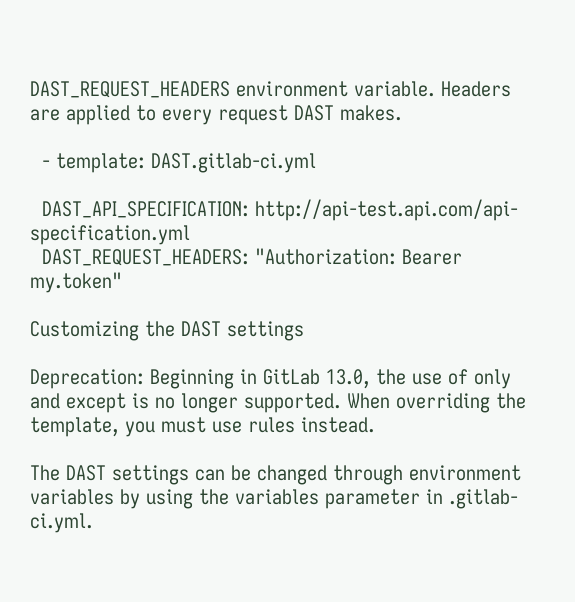DAST_REQUEST_HEADERS environment variable. Headers are applied to every request DAST makes.

  - template: DAST.gitlab-ci.yml

  DAST_API_SPECIFICATION: http://api-test.api.com/api-specification.yml
  DAST_REQUEST_HEADERS: "Authorization: Bearer my.token"

Customizing the DAST settings

Deprecation: Beginning in GitLab 13.0, the use of only and except is no longer supported. When overriding the template, you must use rules instead.

The DAST settings can be changed through environment variables by using the variables parameter in .gitlab-ci.yml.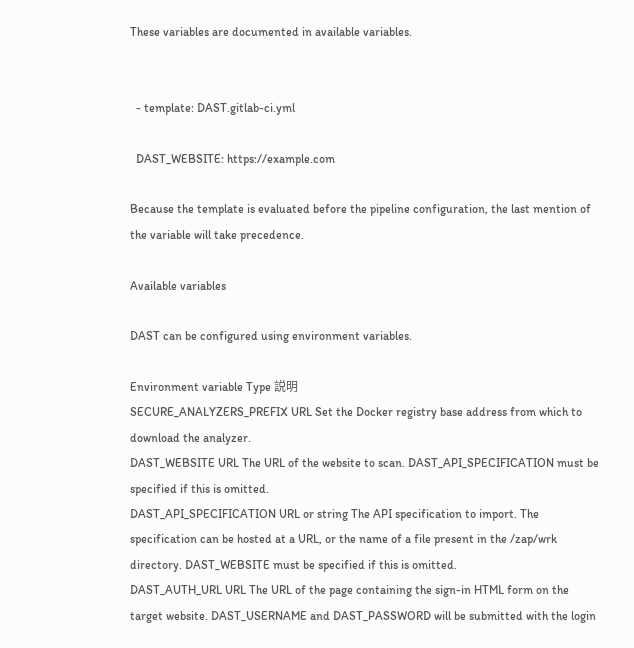These variables are documented in available variables.


  - template: DAST.gitlab-ci.yml

  DAST_WEBSITE: https://example.com

Because the template is evaluated before the pipeline configuration, the last mention of the variable will take precedence.

Available variables

DAST can be configured using environment variables.

Environment variable Type 説明
SECURE_ANALYZERS_PREFIX URL Set the Docker registry base address from which to download the analyzer.
DAST_WEBSITE URL The URL of the website to scan. DAST_API_SPECIFICATION must be specified if this is omitted.
DAST_API_SPECIFICATION URL or string The API specification to import. The specification can be hosted at a URL, or the name of a file present in the /zap/wrk directory. DAST_WEBSITE must be specified if this is omitted.
DAST_AUTH_URL URL The URL of the page containing the sign-in HTML form on the target website. DAST_USERNAME and DAST_PASSWORD will be submitted with the login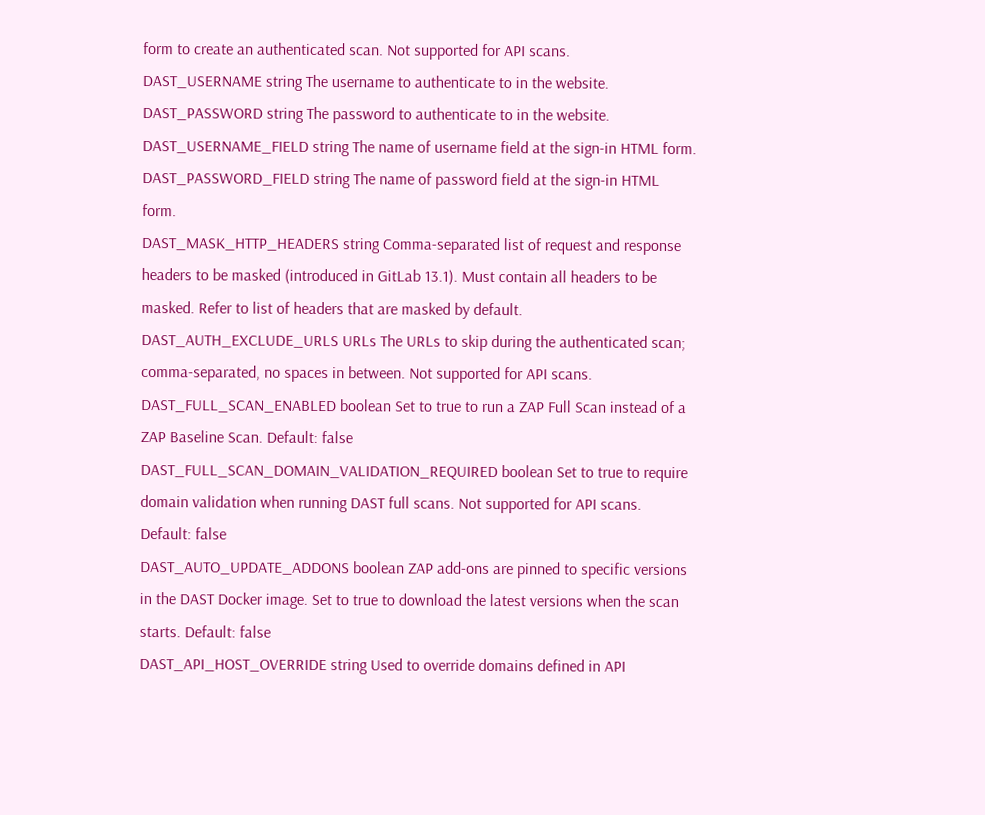form to create an authenticated scan. Not supported for API scans.
DAST_USERNAME string The username to authenticate to in the website.
DAST_PASSWORD string The password to authenticate to in the website.
DAST_USERNAME_FIELD string The name of username field at the sign-in HTML form.
DAST_PASSWORD_FIELD string The name of password field at the sign-in HTML form.
DAST_MASK_HTTP_HEADERS string Comma-separated list of request and response headers to be masked (introduced in GitLab 13.1). Must contain all headers to be masked. Refer to list of headers that are masked by default.
DAST_AUTH_EXCLUDE_URLS URLs The URLs to skip during the authenticated scan; comma-separated, no spaces in between. Not supported for API scans.
DAST_FULL_SCAN_ENABLED boolean Set to true to run a ZAP Full Scan instead of a ZAP Baseline Scan. Default: false
DAST_FULL_SCAN_DOMAIN_VALIDATION_REQUIRED boolean Set to true to require domain validation when running DAST full scans. Not supported for API scans. Default: false
DAST_AUTO_UPDATE_ADDONS boolean ZAP add-ons are pinned to specific versions in the DAST Docker image. Set to true to download the latest versions when the scan starts. Default: false
DAST_API_HOST_OVERRIDE string Used to override domains defined in API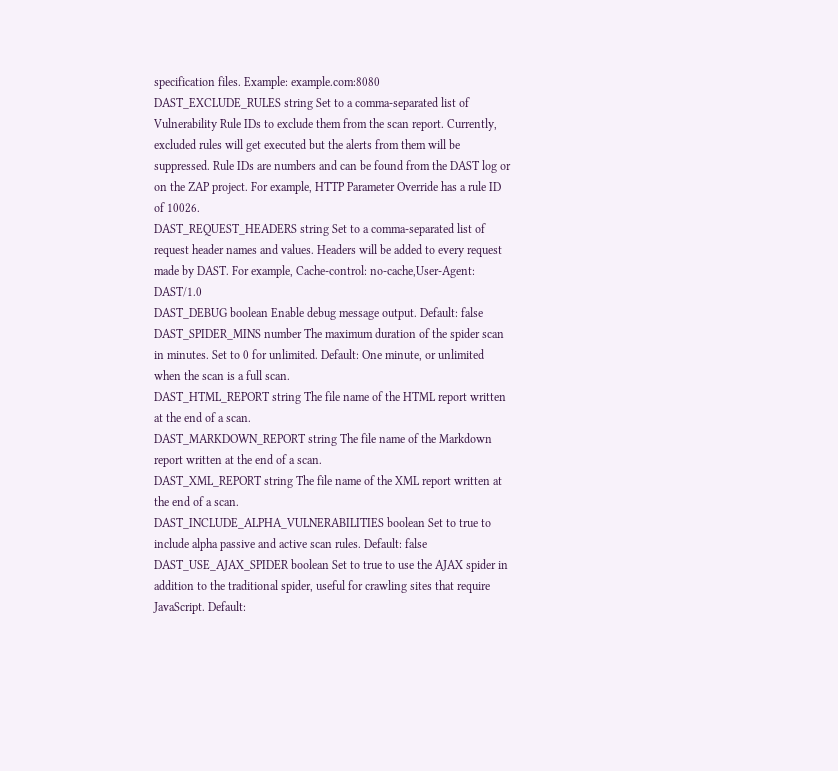specification files. Example: example.com:8080
DAST_EXCLUDE_RULES string Set to a comma-separated list of Vulnerability Rule IDs to exclude them from the scan report. Currently, excluded rules will get executed but the alerts from them will be suppressed. Rule IDs are numbers and can be found from the DAST log or on the ZAP project. For example, HTTP Parameter Override has a rule ID of 10026.
DAST_REQUEST_HEADERS string Set to a comma-separated list of request header names and values. Headers will be added to every request made by DAST. For example, Cache-control: no-cache,User-Agent: DAST/1.0
DAST_DEBUG boolean Enable debug message output. Default: false
DAST_SPIDER_MINS number The maximum duration of the spider scan in minutes. Set to 0 for unlimited. Default: One minute, or unlimited when the scan is a full scan.
DAST_HTML_REPORT string The file name of the HTML report written at the end of a scan.
DAST_MARKDOWN_REPORT string The file name of the Markdown report written at the end of a scan.
DAST_XML_REPORT string The file name of the XML report written at the end of a scan.
DAST_INCLUDE_ALPHA_VULNERABILITIES boolean Set to true to include alpha passive and active scan rules. Default: false
DAST_USE_AJAX_SPIDER boolean Set to true to use the AJAX spider in addition to the traditional spider, useful for crawling sites that require JavaScript. Default: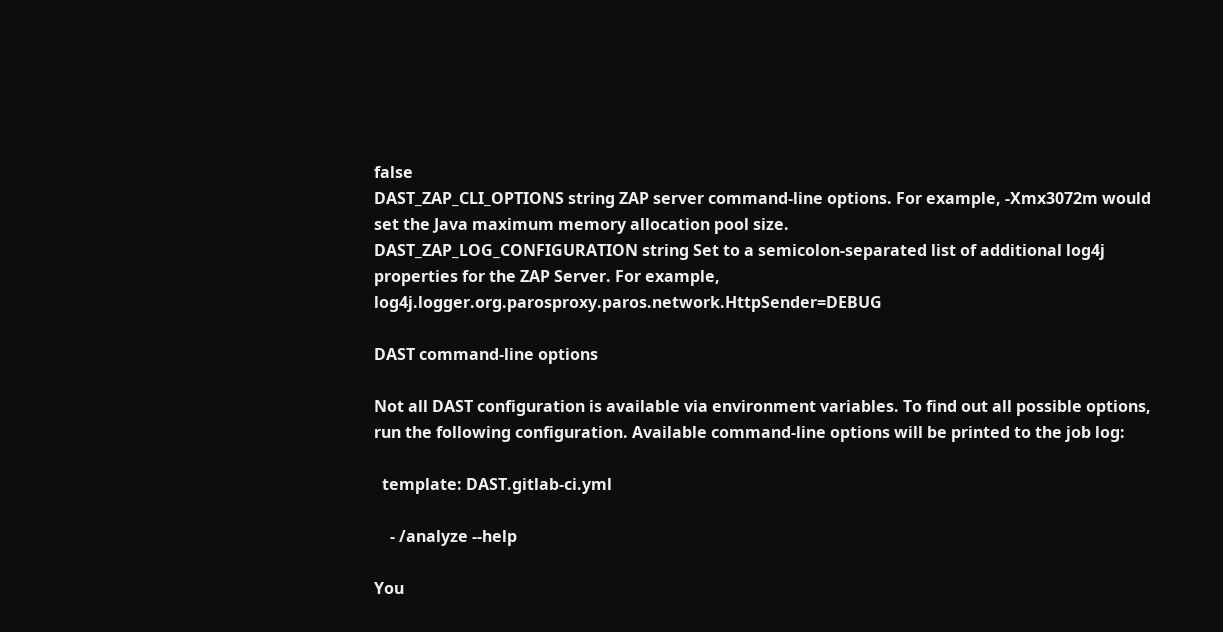false
DAST_ZAP_CLI_OPTIONS string ZAP server command-line options. For example, -Xmx3072m would set the Java maximum memory allocation pool size.
DAST_ZAP_LOG_CONFIGURATION string Set to a semicolon-separated list of additional log4j properties for the ZAP Server. For example, log4j.logger.org.parosproxy.paros.network.HttpSender=DEBUG

DAST command-line options

Not all DAST configuration is available via environment variables. To find out all possible options, run the following configuration. Available command-line options will be printed to the job log:

  template: DAST.gitlab-ci.yml

    - /analyze --help

You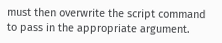must then overwrite the script command to pass in the appropriate argument.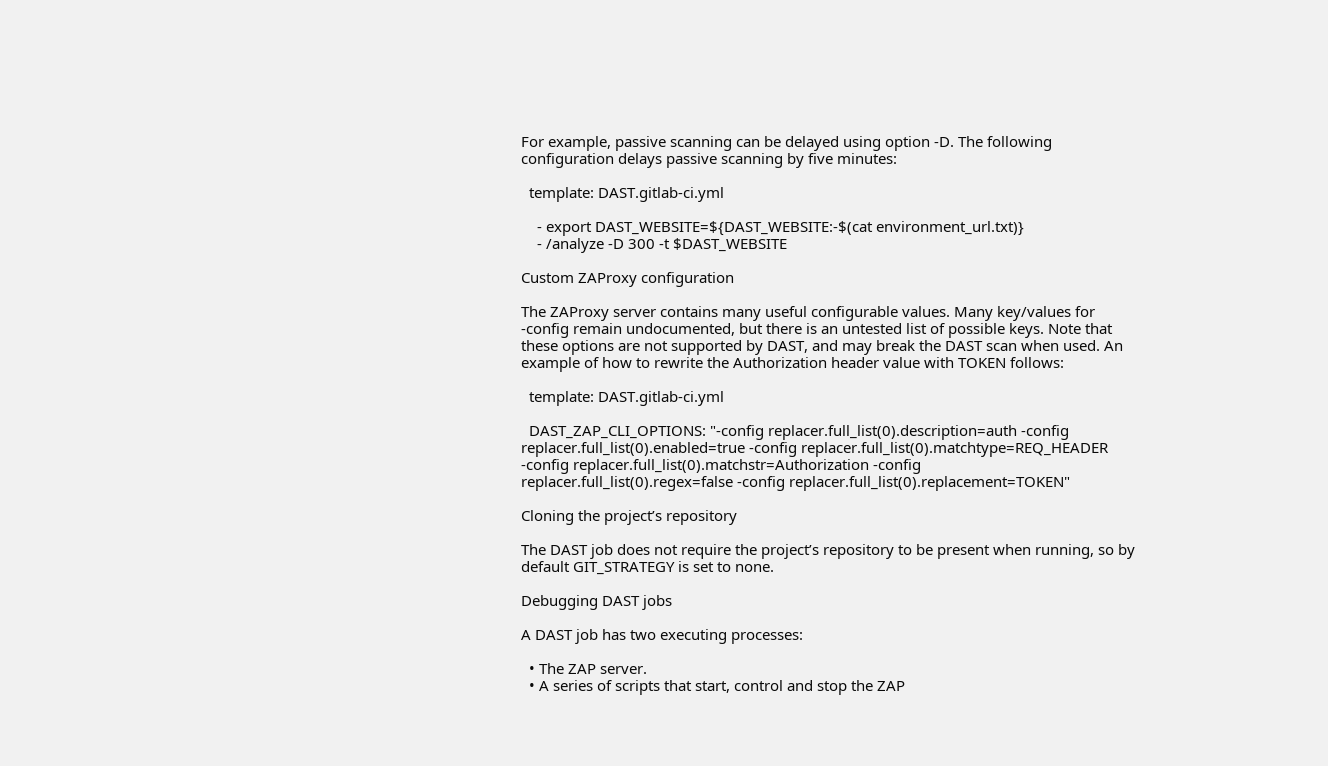For example, passive scanning can be delayed using option -D. The following configuration delays passive scanning by five minutes:

  template: DAST.gitlab-ci.yml

    - export DAST_WEBSITE=${DAST_WEBSITE:-$(cat environment_url.txt)}
    - /analyze -D 300 -t $DAST_WEBSITE

Custom ZAProxy configuration

The ZAProxy server contains many useful configurable values. Many key/values for -config remain undocumented, but there is an untested list of possible keys. Note that these options are not supported by DAST, and may break the DAST scan when used. An example of how to rewrite the Authorization header value with TOKEN follows:

  template: DAST.gitlab-ci.yml

  DAST_ZAP_CLI_OPTIONS: "-config replacer.full_list(0).description=auth -config replacer.full_list(0).enabled=true -config replacer.full_list(0).matchtype=REQ_HEADER -config replacer.full_list(0).matchstr=Authorization -config replacer.full_list(0).regex=false -config replacer.full_list(0).replacement=TOKEN"

Cloning the project’s repository

The DAST job does not require the project’s repository to be present when running, so by default GIT_STRATEGY is set to none.

Debugging DAST jobs

A DAST job has two executing processes:

  • The ZAP server.
  • A series of scripts that start, control and stop the ZAP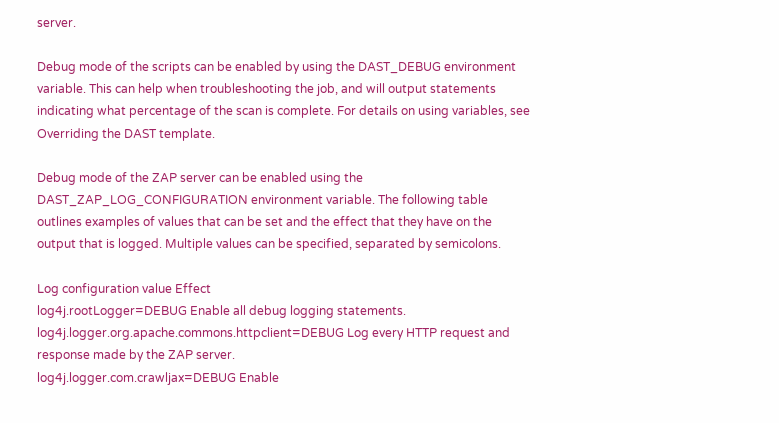server.

Debug mode of the scripts can be enabled by using the DAST_DEBUG environment variable. This can help when troubleshooting the job, and will output statements indicating what percentage of the scan is complete. For details on using variables, see Overriding the DAST template.

Debug mode of the ZAP server can be enabled using the DAST_ZAP_LOG_CONFIGURATION environment variable. The following table outlines examples of values that can be set and the effect that they have on the output that is logged. Multiple values can be specified, separated by semicolons.

Log configuration value Effect
log4j.rootLogger=DEBUG Enable all debug logging statements.
log4j.logger.org.apache.commons.httpclient=DEBUG Log every HTTP request and response made by the ZAP server.
log4j.logger.com.crawljax=DEBUG Enable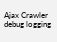Ajax Crawler debug logging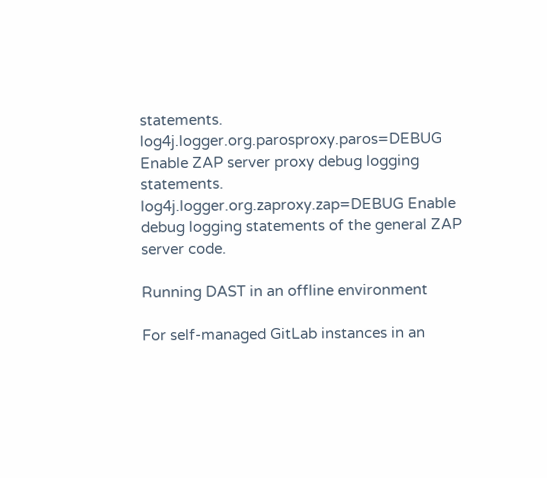statements.
log4j.logger.org.parosproxy.paros=DEBUG Enable ZAP server proxy debug logging statements.
log4j.logger.org.zaproxy.zap=DEBUG Enable debug logging statements of the general ZAP server code.

Running DAST in an offline environment

For self-managed GitLab instances in an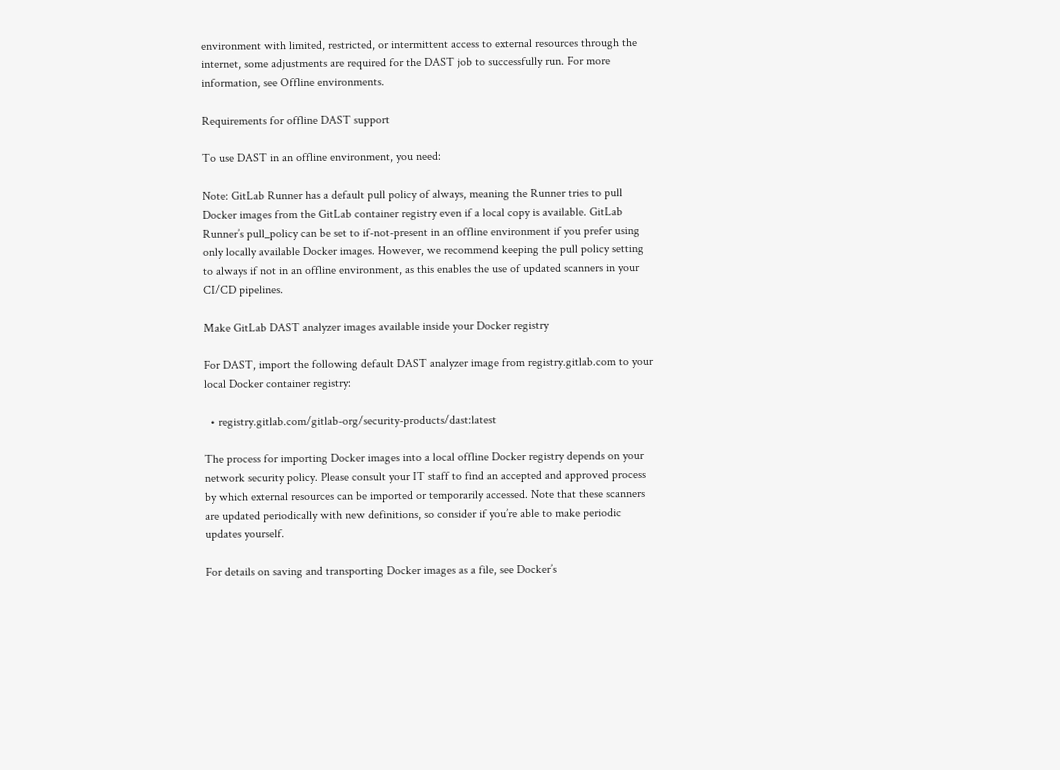environment with limited, restricted, or intermittent access to external resources through the internet, some adjustments are required for the DAST job to successfully run. For more information, see Offline environments.

Requirements for offline DAST support

To use DAST in an offline environment, you need:

Note: GitLab Runner has a default pull policy of always, meaning the Runner tries to pull Docker images from the GitLab container registry even if a local copy is available. GitLab Runner’s pull_policy can be set to if-not-present in an offline environment if you prefer using only locally available Docker images. However, we recommend keeping the pull policy setting to always if not in an offline environment, as this enables the use of updated scanners in your CI/CD pipelines.

Make GitLab DAST analyzer images available inside your Docker registry

For DAST, import the following default DAST analyzer image from registry.gitlab.com to your local Docker container registry:

  • registry.gitlab.com/gitlab-org/security-products/dast:latest

The process for importing Docker images into a local offline Docker registry depends on your network security policy. Please consult your IT staff to find an accepted and approved process by which external resources can be imported or temporarily accessed. Note that these scanners are updated periodically with new definitions, so consider if you’re able to make periodic updates yourself.

For details on saving and transporting Docker images as a file, see Docker’s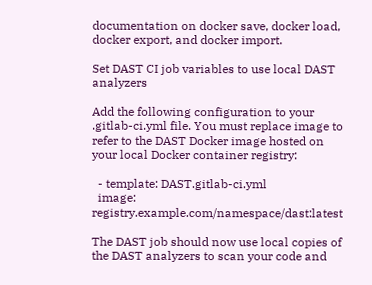documentation on docker save, docker load, docker export, and docker import.

Set DAST CI job variables to use local DAST analyzers

Add the following configuration to your .gitlab-ci.yml file. You must replace image to refer to the DAST Docker image hosted on your local Docker container registry:

  - template: DAST.gitlab-ci.yml
  image: registry.example.com/namespace/dast:latest

The DAST job should now use local copies of the DAST analyzers to scan your code and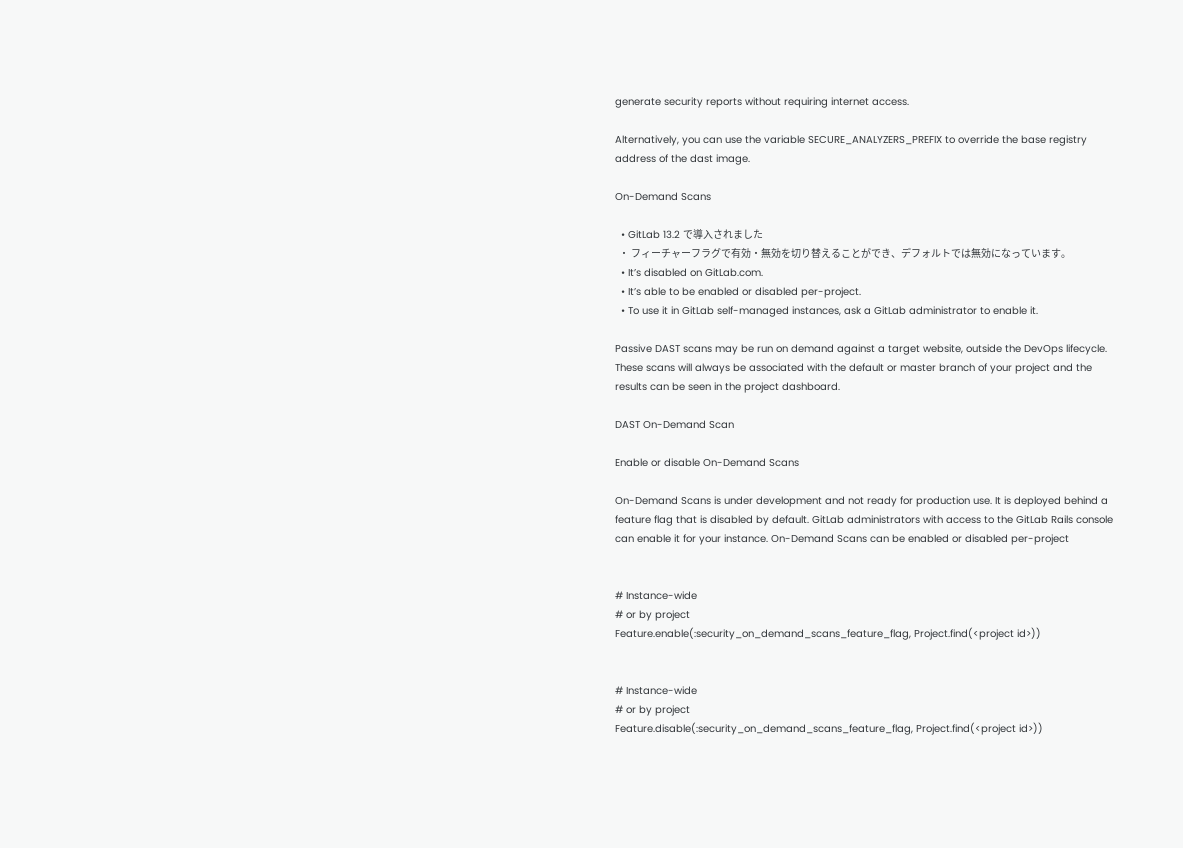generate security reports without requiring internet access.

Alternatively, you can use the variable SECURE_ANALYZERS_PREFIX to override the base registry address of the dast image.

On-Demand Scans

  • GitLab 13.2 で導入されました
  • フィーチャーフラグで有効・無効を切り替えることができ、デフォルトでは無効になっています。
  • It’s disabled on GitLab.com.
  • It’s able to be enabled or disabled per-project.
  • To use it in GitLab self-managed instances, ask a GitLab administrator to enable it.

Passive DAST scans may be run on demand against a target website, outside the DevOps lifecycle. These scans will always be associated with the default or master branch of your project and the results can be seen in the project dashboard.

DAST On-Demand Scan

Enable or disable On-Demand Scans

On-Demand Scans is under development and not ready for production use. It is deployed behind a feature flag that is disabled by default. GitLab administrators with access to the GitLab Rails console can enable it for your instance. On-Demand Scans can be enabled or disabled per-project


# Instance-wide
# or by project
Feature.enable(:security_on_demand_scans_feature_flag, Project.find(<project id>))


# Instance-wide
# or by project
Feature.disable(:security_on_demand_scans_feature_flag, Project.find(<project id>))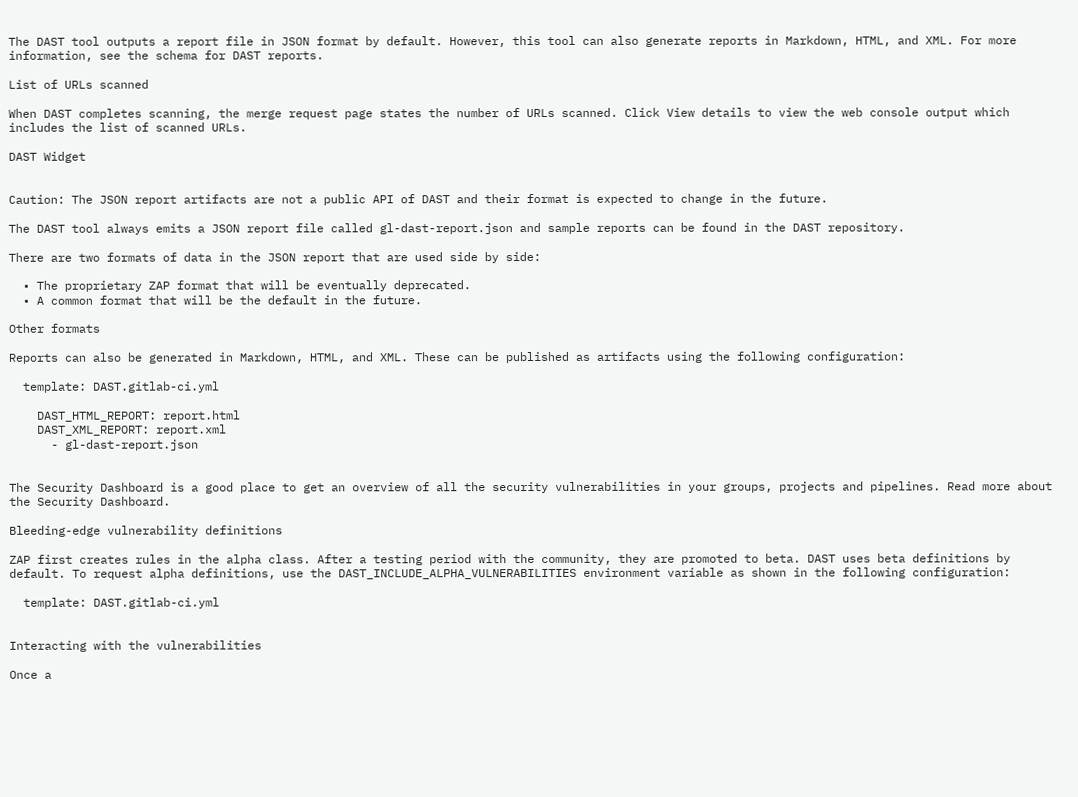The DAST tool outputs a report file in JSON format by default. However, this tool can also generate reports in Markdown, HTML, and XML. For more information, see the schema for DAST reports.

List of URLs scanned

When DAST completes scanning, the merge request page states the number of URLs scanned. Click View details to view the web console output which includes the list of scanned URLs.

DAST Widget


Caution: The JSON report artifacts are not a public API of DAST and their format is expected to change in the future.

The DAST tool always emits a JSON report file called gl-dast-report.json and sample reports can be found in the DAST repository.

There are two formats of data in the JSON report that are used side by side:

  • The proprietary ZAP format that will be eventually deprecated.
  • A common format that will be the default in the future.

Other formats

Reports can also be generated in Markdown, HTML, and XML. These can be published as artifacts using the following configuration:

  template: DAST.gitlab-ci.yml

    DAST_HTML_REPORT: report.html
    DAST_XML_REPORT: report.xml
      - gl-dast-report.json


The Security Dashboard is a good place to get an overview of all the security vulnerabilities in your groups, projects and pipelines. Read more about the Security Dashboard.

Bleeding-edge vulnerability definitions

ZAP first creates rules in the alpha class. After a testing period with the community, they are promoted to beta. DAST uses beta definitions by default. To request alpha definitions, use the DAST_INCLUDE_ALPHA_VULNERABILITIES environment variable as shown in the following configuration:

  template: DAST.gitlab-ci.yml


Interacting with the vulnerabilities

Once a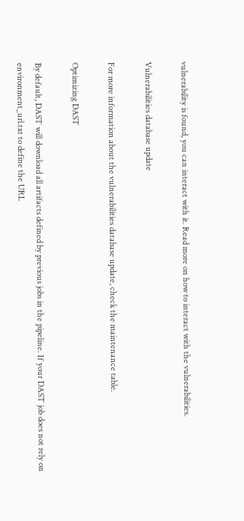vulnerability is found, you can interact with it. Read more on how to interact with the vulnerabilities.

Vulnerabilities database update

For more information about the vulnerabilities database update, check the maintenance table.

Optimizing DAST

By default, DAST will download all artifacts defined by previous jobs in the pipeline. If your DAST job does not rely on environment_url.txt to define the URL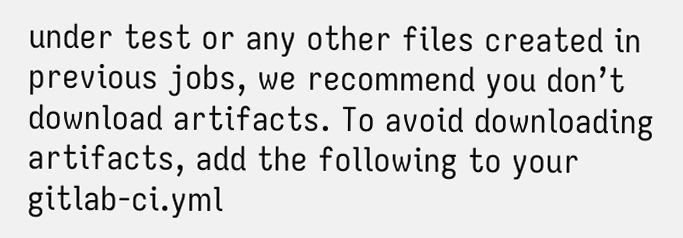under test or any other files created in previous jobs, we recommend you don’t download artifacts. To avoid downloading artifacts, add the following to your gitlab-ci.yml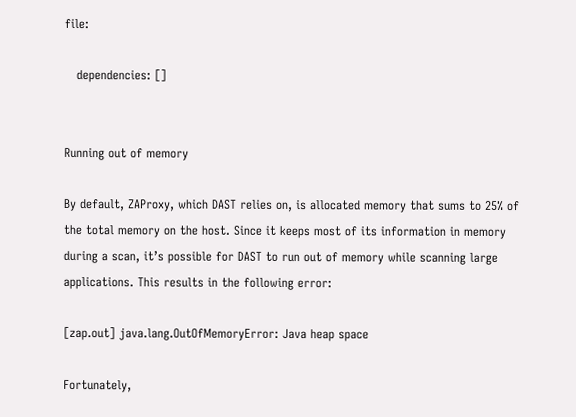file:

   dependencies: []


Running out of memory

By default, ZAProxy, which DAST relies on, is allocated memory that sums to 25% of the total memory on the host. Since it keeps most of its information in memory during a scan, it’s possible for DAST to run out of memory while scanning large applications. This results in the following error:

[zap.out] java.lang.OutOfMemoryError: Java heap space

Fortunately,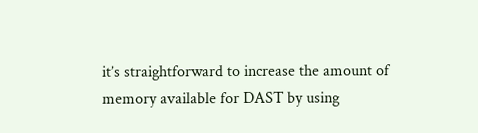it’s straightforward to increase the amount of memory available for DAST by using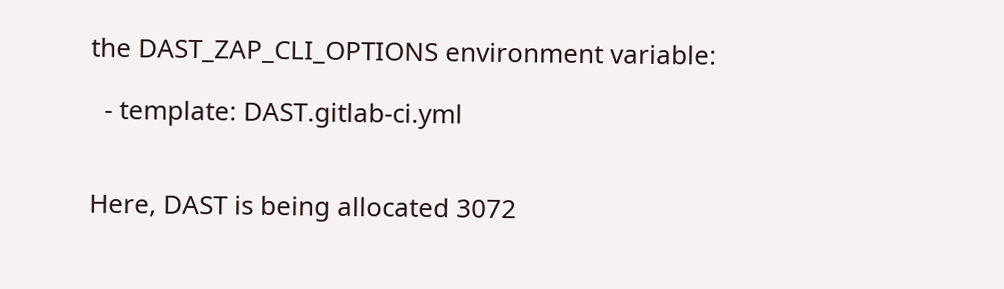the DAST_ZAP_CLI_OPTIONS environment variable:

  - template: DAST.gitlab-ci.yml


Here, DAST is being allocated 3072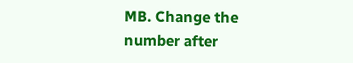MB. Change the number after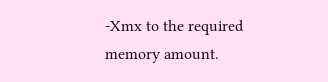-Xmx to the required memory amount.